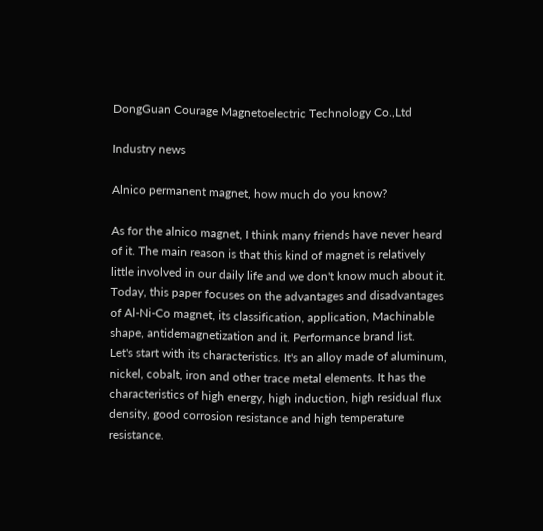DongGuan Courage Magnetoelectric Technology Co.,Ltd

Industry news

Alnico permanent magnet, how much do you know?

As for the alnico magnet, I think many friends have never heard of it. The main reason is that this kind of magnet is relatively little involved in our daily life and we don't know much about it. Today, this paper focuses on the advantages and disadvantages of Al-Ni-Co magnet, its classification, application, Machinable shape, antidemagnetization and it. Performance brand list.
Let's start with its characteristics. It's an alloy made of aluminum, nickel, cobalt, iron and other trace metal elements. It has the characteristics of high energy, high induction, high residual flux density, good corrosion resistance and high temperature resistance.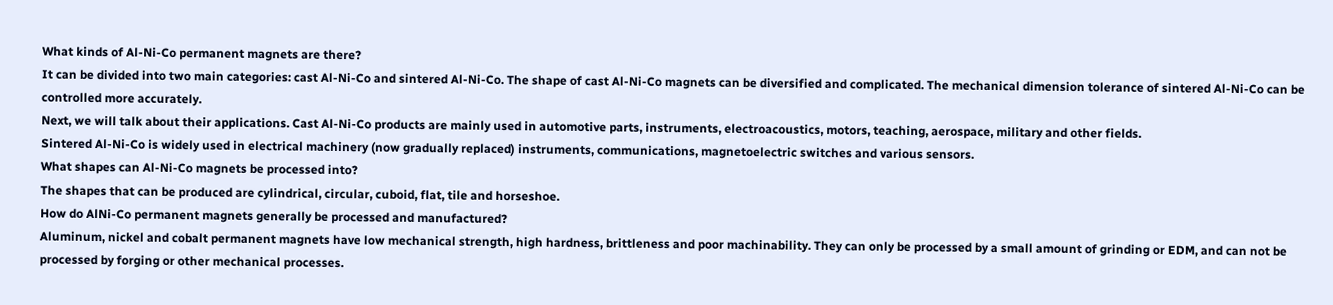What kinds of Al-Ni-Co permanent magnets are there?
It can be divided into two main categories: cast Al-Ni-Co and sintered Al-Ni-Co. The shape of cast Al-Ni-Co magnets can be diversified and complicated. The mechanical dimension tolerance of sintered Al-Ni-Co can be controlled more accurately.
Next, we will talk about their applications. Cast Al-Ni-Co products are mainly used in automotive parts, instruments, electroacoustics, motors, teaching, aerospace, military and other fields.
Sintered Al-Ni-Co is widely used in electrical machinery (now gradually replaced) instruments, communications, magnetoelectric switches and various sensors.
What shapes can Al-Ni-Co magnets be processed into?
The shapes that can be produced are cylindrical, circular, cuboid, flat, tile and horseshoe.
How do AlNi-Co permanent magnets generally be processed and manufactured?
Aluminum, nickel and cobalt permanent magnets have low mechanical strength, high hardness, brittleness and poor machinability. They can only be processed by a small amount of grinding or EDM, and can not be processed by forging or other mechanical processes.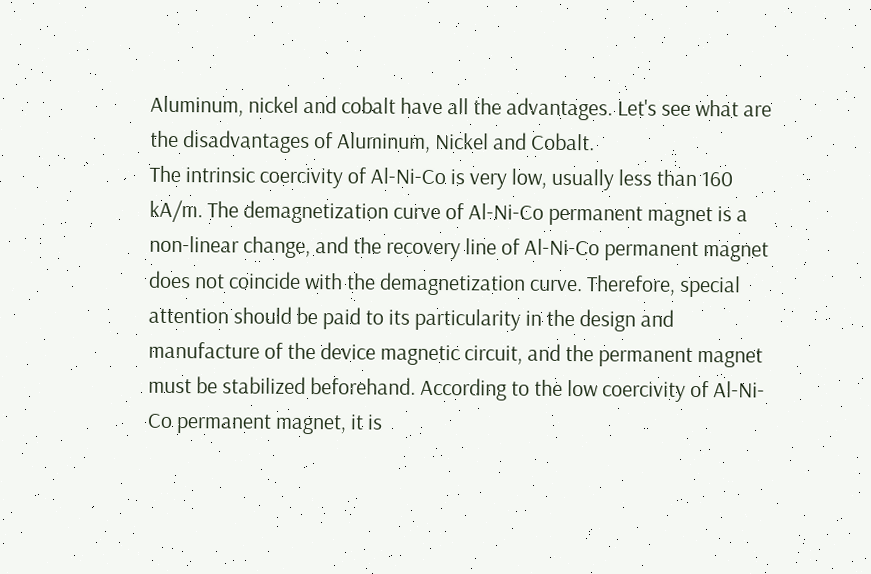Aluminum, nickel and cobalt have all the advantages. Let's see what are the disadvantages of Aluminum, Nickel and Cobalt.
The intrinsic coercivity of Al-Ni-Co is very low, usually less than 160 kA/m. The demagnetization curve of Al-Ni-Co permanent magnet is a non-linear change, and the recovery line of Al-Ni-Co permanent magnet does not coincide with the demagnetization curve. Therefore, special attention should be paid to its particularity in the design and manufacture of the device magnetic circuit, and the permanent magnet must be stabilized beforehand. According to the low coercivity of Al-Ni-Co permanent magnet, it is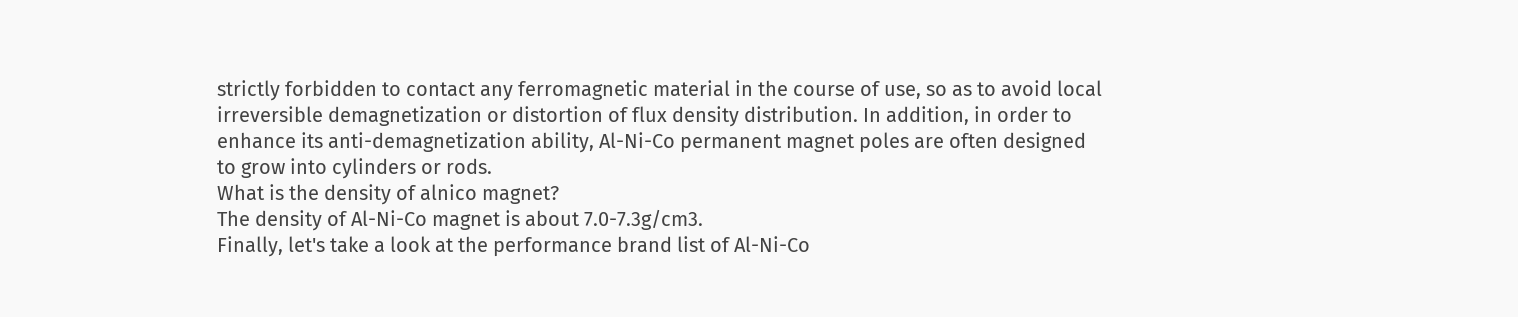strictly forbidden to contact any ferromagnetic material in the course of use, so as to avoid local irreversible demagnetization or distortion of flux density distribution. In addition, in order to enhance its anti-demagnetization ability, Al-Ni-Co permanent magnet poles are often designed to grow into cylinders or rods.
What is the density of alnico magnet?
The density of Al-Ni-Co magnet is about 7.0-7.3g/cm3.
Finally, let's take a look at the performance brand list of Al-Ni-Co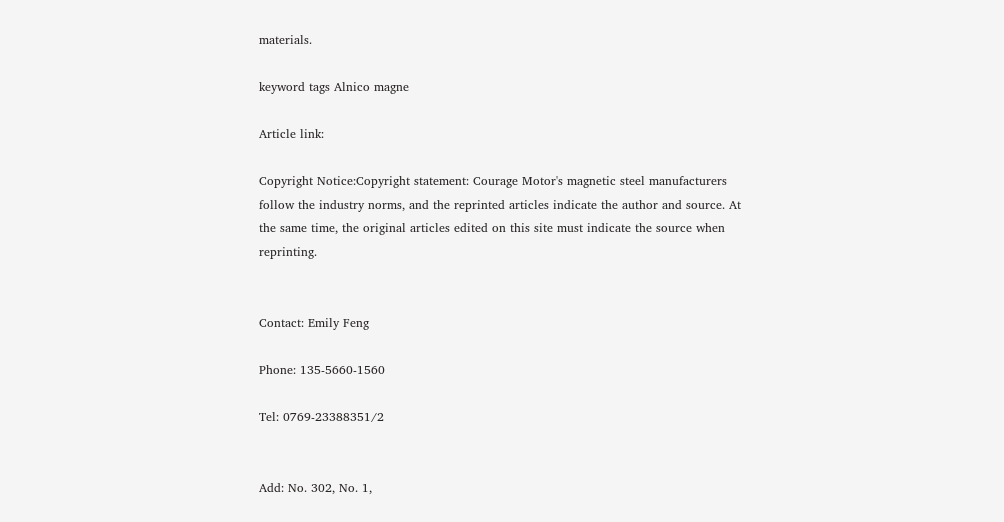materials.

keyword tags Alnico magne

Article link:

Copyright Notice:Copyright statement: Courage Motor's magnetic steel manufacturers follow the industry norms, and the reprinted articles indicate the author and source. At the same time, the original articles edited on this site must indicate the source when reprinting.


Contact: Emily Feng

Phone: 135-5660-1560

Tel: 0769-23388351/2


Add: No. 302, No. 1,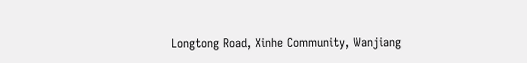Longtong Road, Xinhe Community, Wanjiang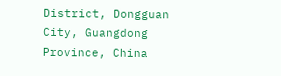District, Dongguan City, Guangdong Province, China